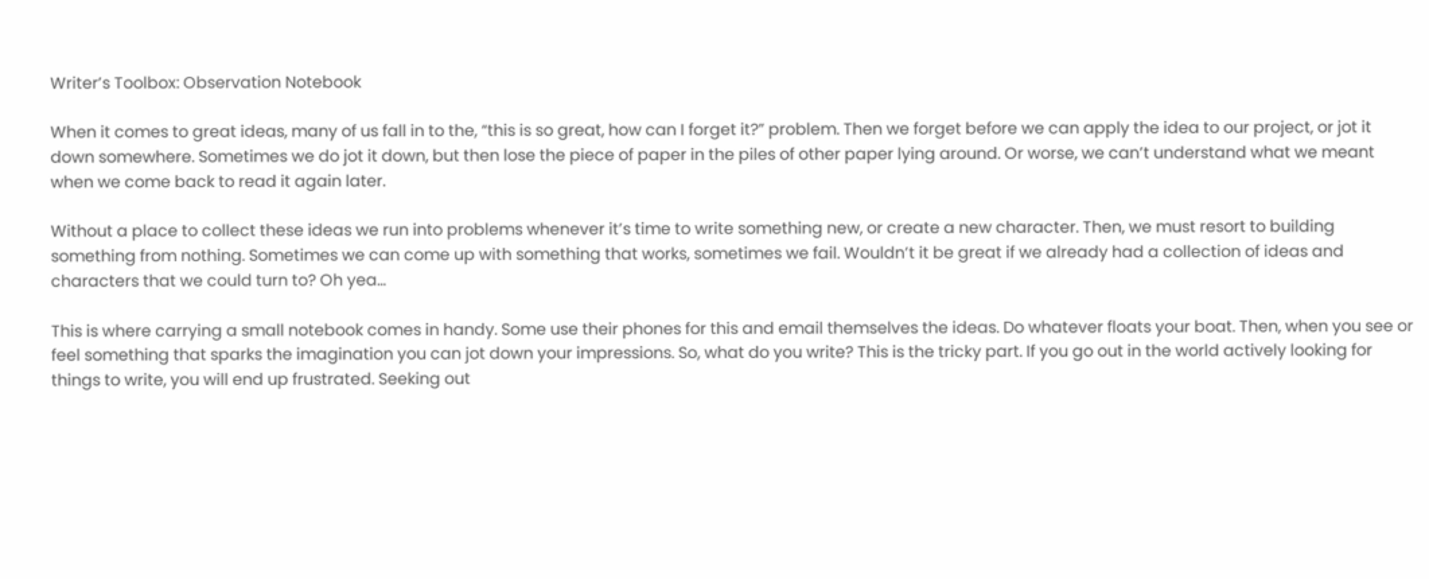Writer’s Toolbox: Observation Notebook

When it comes to great ideas, many of us fall in to the, “this is so great, how can I forget it?” problem. Then we forget before we can apply the idea to our project, or jot it down somewhere. Sometimes we do jot it down, but then lose the piece of paper in the piles of other paper lying around. Or worse, we can’t understand what we meant when we come back to read it again later.

Without a place to collect these ideas we run into problems whenever it’s time to write something new, or create a new character. Then, we must resort to building something from nothing. Sometimes we can come up with something that works, sometimes we fail. Wouldn’t it be great if we already had a collection of ideas and characters that we could turn to? Oh yea…

This is where carrying a small notebook comes in handy. Some use their phones for this and email themselves the ideas. Do whatever floats your boat. Then, when you see or feel something that sparks the imagination you can jot down your impressions. So, what do you write? This is the tricky part. If you go out in the world actively looking for things to write, you will end up frustrated. Seeking out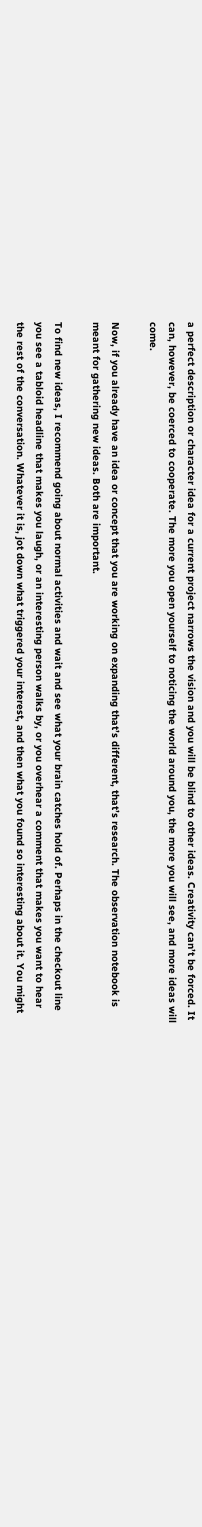a perfect description or character idea for a current project narrows the vision and you will be blind to other ideas. Creativity can’t be forced. It can, however, be coerced to cooperate. The more you open yourself to noticing the world around you, the more you will see, and more ideas will come.

Now, if you already have an idea or concept that you are working on expanding that’s different, that’s research. The observation notebook is meant for gathering new ideas. Both are important.

To find new ideas, I recommend going about normal activities and wait and see what your brain catches hold of. Perhaps in the checkout line you see a tabloid headline that makes you laugh, or an interesting person walks by, or you overhear a comment that makes you want to hear the rest of the conversation. Whatever it is, jot down what triggered your interest, and then what you found so interesting about it. You might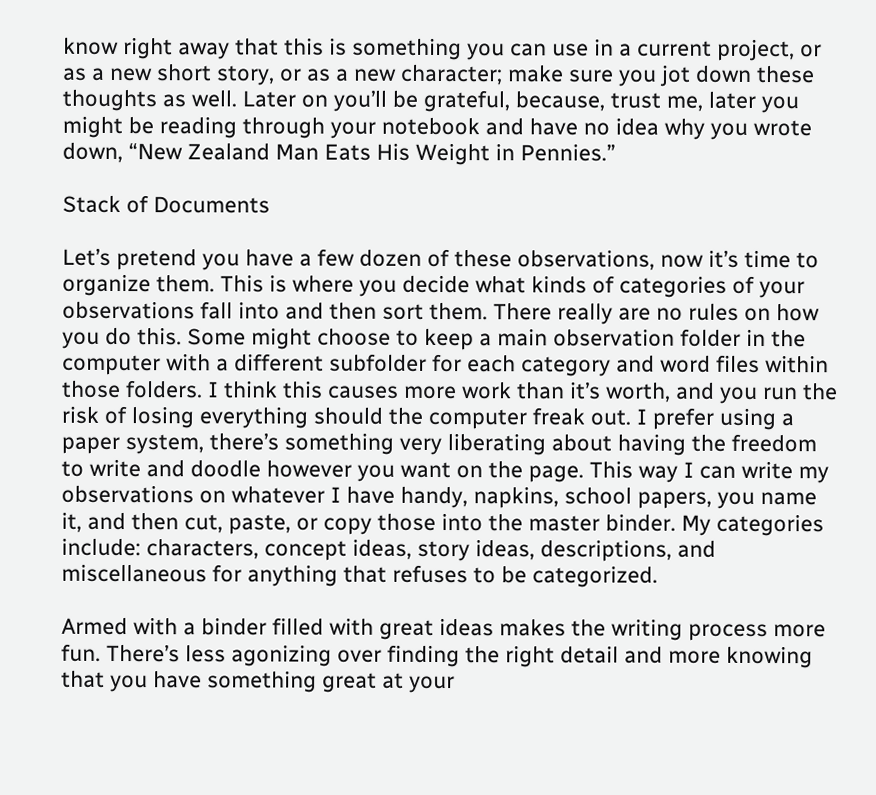know right away that this is something you can use in a current project, or as a new short story, or as a new character; make sure you jot down these thoughts as well. Later on you’ll be grateful, because, trust me, later you might be reading through your notebook and have no idea why you wrote down, “New Zealand Man Eats His Weight in Pennies.”

Stack of Documents

Let’s pretend you have a few dozen of these observations, now it’s time to organize them. This is where you decide what kinds of categories of your observations fall into and then sort them. There really are no rules on how you do this. Some might choose to keep a main observation folder in the computer with a different subfolder for each category and word files within those folders. I think this causes more work than it’s worth, and you run the risk of losing everything should the computer freak out. I prefer using a paper system, there’s something very liberating about having the freedom to write and doodle however you want on the page. This way I can write my observations on whatever I have handy, napkins, school papers, you name it, and then cut, paste, or copy those into the master binder. My categories include: characters, concept ideas, story ideas, descriptions, and miscellaneous for anything that refuses to be categorized.

Armed with a binder filled with great ideas makes the writing process more fun. There’s less agonizing over finding the right detail and more knowing that you have something great at your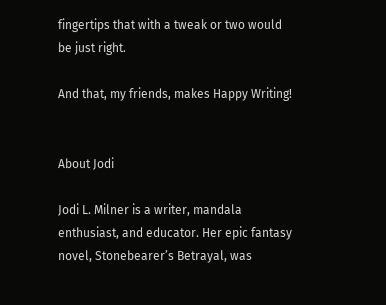fingertips that with a tweak or two would be just right.

And that, my friends, makes Happy Writing!


About Jodi

Jodi L. Milner is a writer, mandala enthusiast, and educator. Her epic fantasy novel, Stonebearer’s Betrayal, was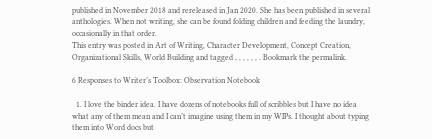published in November 2018 and rereleased in Jan 2020. She has been published in several anthologies. When not writing, she can be found folding children and feeding the laundry, occasionally in that order.
This entry was posted in Art of Writing, Character Development, Concept Creation, Organizational Skills, World Building and tagged , , , , , , . Bookmark the permalink.

6 Responses to Writer’s Toolbox: Observation Notebook

  1. I love the binder idea. I have dozens of notebooks full of scribbles but I have no idea what any of them mean and I can’t imagine using them in my WIPs. I thought about typing them into Word docs but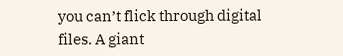you can’t flick through digital files. A giant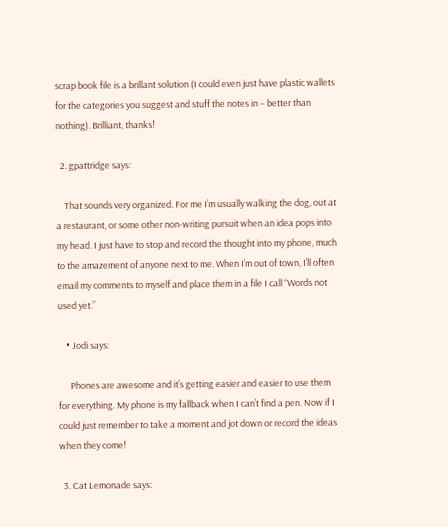scrap book file is a brillant solution (I could even just have plastic wallets for the categories you suggest and stuff the notes in – better than nothing). Brilliant, thanks!

  2. gpattridge says:

    That sounds very organized. For me I’m usually walking the dog, out at a restaurant, or some other non-writing pursuit when an idea pops into my head. I just have to stop and record the thought into my phone, much to the amazement of anyone next to me. When I’m out of town, I’ll often email my comments to myself and place them in a file I call “Words not used yet.”

    • Jodi says:

      Phones are awesome and it’s getting easier and easier to use them for everything. My phone is my fallback when I can’t find a pen. Now if I could just remember to take a moment and jot down or record the ideas when they come!

  3. Cat Lemonade says: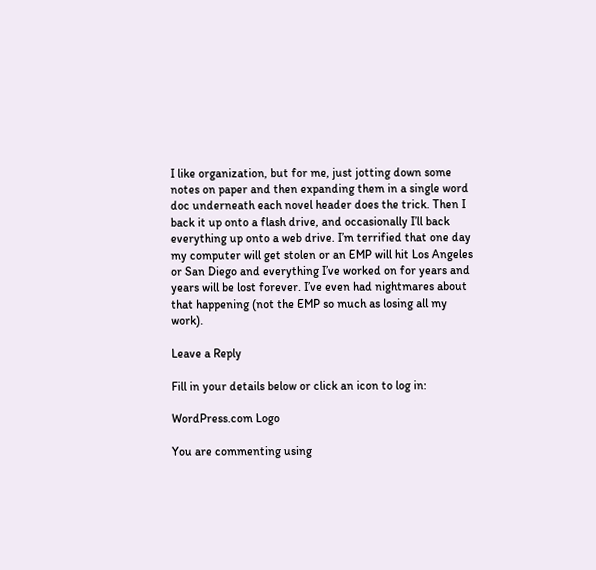I like organization, but for me, just jotting down some notes on paper and then expanding them in a single word doc underneath each novel header does the trick. Then I back it up onto a flash drive, and occasionally I’ll back everything up onto a web drive. I’m terrified that one day my computer will get stolen or an EMP will hit Los Angeles or San Diego and everything I’ve worked on for years and years will be lost forever. I’ve even had nightmares about that happening (not the EMP so much as losing all my work).

Leave a Reply

Fill in your details below or click an icon to log in:

WordPress.com Logo

You are commenting using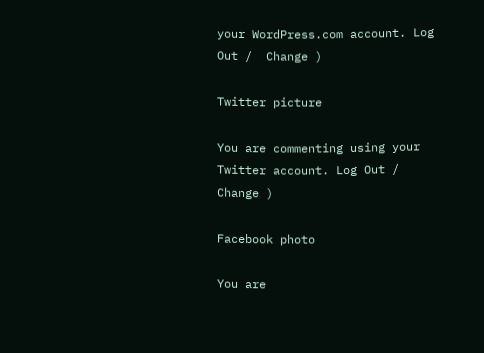your WordPress.com account. Log Out /  Change )

Twitter picture

You are commenting using your Twitter account. Log Out /  Change )

Facebook photo

You are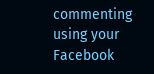commenting using your Facebook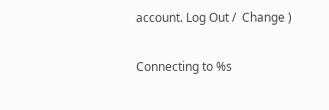account. Log Out /  Change )

Connecting to %s